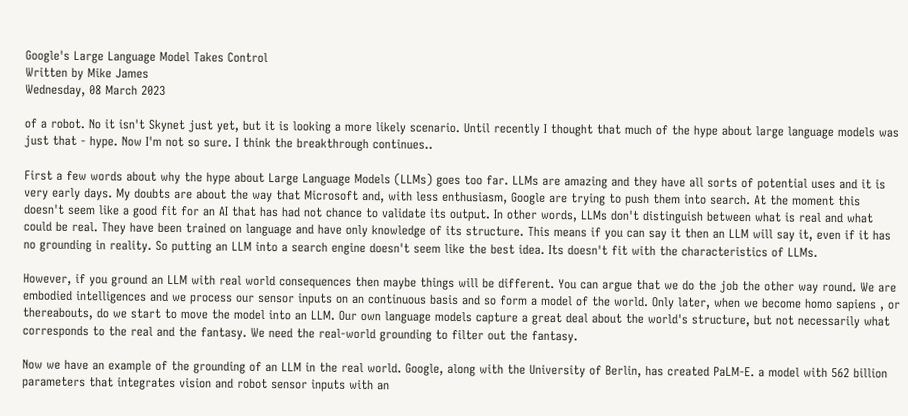Google's Large Language Model Takes Control
Written by Mike James
Wednesday, 08 March 2023

of a robot. No it isn't Skynet just yet, but it is looking a more likely scenario. Until recently I thought that much of the hype about large language models was just that - hype. Now I'm not so sure. I think the breakthrough continues..

First a few words about why the hype about Large Language Models (LLMs) goes too far. LLMs are amazing and they have all sorts of potential uses and it is very early days. My doubts are about the way that Microsoft and, with less enthusiasm, Google are trying to push them into search. At the moment this doesn't seem like a good fit for an AI that has had not chance to validate its output. In other words, LLMs don't distinguish between what is real and what could be real. They have been trained on language and have only knowledge of its structure. This means if you can say it then an LLM will say it, even if it has no grounding in reality. So putting an LLM into a search engine doesn't seem like the best idea. Its doesn't fit with the characteristics of LLMs.

However, if you ground an LLM with real world consequences then maybe things will be different. You can argue that we do the job the other way round. We are embodied intelligences and we process our sensor inputs on an continuous basis and so form a model of the world. Only later, when we become homo sapiens , or thereabouts, do we start to move the model into an LLM. Our own language models capture a great deal about the world's structure, but not necessarily what corresponds to the real and the fantasy. We need the real-world grounding to filter out the fantasy.

Now we have an example of the grounding of an LLM in the real world. Google, along with the University of Berlin, has created PaLM-E. a model with 562 billion parameters that integrates vision and robot sensor inputs with an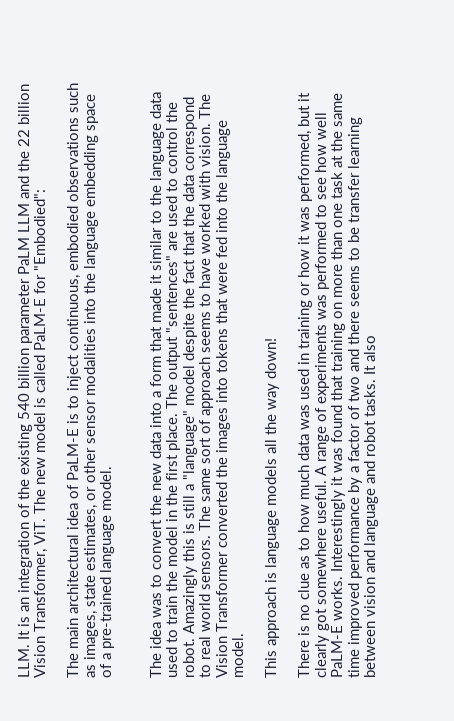LLM. It is an integration of the existing 540 billion parameter PaLM LLM and the 22 billion Vision Transformer, ViT. The new model is called PaLM-E for "Embodied":

The main architectural idea of PaLM-E is to inject continuous, embodied observations such as images, state estimates, or other sensor modalities into the language embedding space of a pre-trained language model.


The idea was to convert the new data into a form that made it similar to the language data used to train the model in the first place. The output "sentences" are used to control the robot. Amazingly this is still a "language" model despite the fact that the data correspond to real world sensors. The same sort of approach seems to have worked with vision. The Vision Transformer converted the images into tokens that were fed into the language model.

This approach is language models all the way down!

There is no clue as to how much data was used in training or how it was performed, but it clearly got somewhere useful. A range of experiments was performed to see how well PaLM-E works. Interestingly it was found that training on more than one task at the same time improved performance by a factor of two and there seems to be transfer learning between vision and language and robot tasks. It also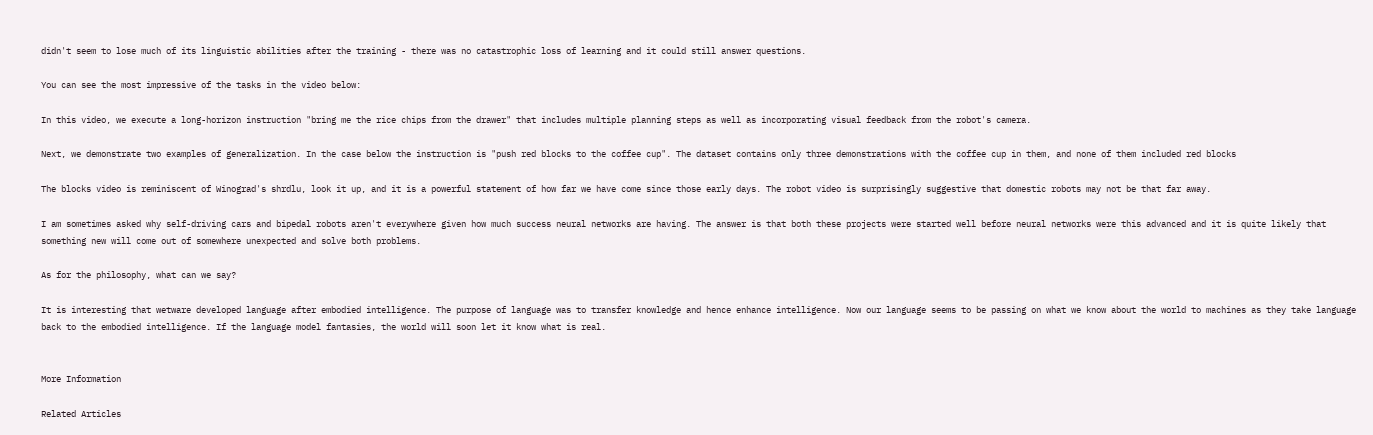didn't seem to lose much of its linguistic abilities after the training - there was no catastrophic loss of learning and it could still answer questions.

You can see the most impressive of the tasks in the video below:

In this video, we execute a long-horizon instruction "bring me the rice chips from the drawer" that includes multiple planning steps as well as incorporating visual feedback from the robot's camera.

Next, we demonstrate two examples of generalization. In the case below the instruction is "push red blocks to the coffee cup". The dataset contains only three demonstrations with the coffee cup in them, and none of them included red blocks

The blocks video is reminiscent of Winograd's shrdlu, look it up, and it is a powerful statement of how far we have come since those early days. The robot video is surprisingly suggestive that domestic robots may not be that far away.

I am sometimes asked why self-driving cars and bipedal robots aren't everywhere given how much success neural networks are having. The answer is that both these projects were started well before neural networks were this advanced and it is quite likely that something new will come out of somewhere unexpected and solve both problems.

As for the philosophy, what can we say?

It is interesting that wetware developed language after embodied intelligence. The purpose of language was to transfer knowledge and hence enhance intelligence. Now our language seems to be passing on what we know about the world to machines as they take language back to the embodied intelligence. If the language model fantasies, the world will soon let it know what is real.


More Information

Related Articles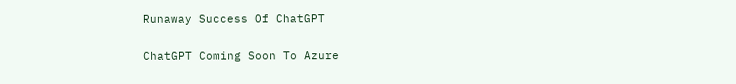Runaway Success Of ChatGPT

ChatGPT Coming Soon To Azure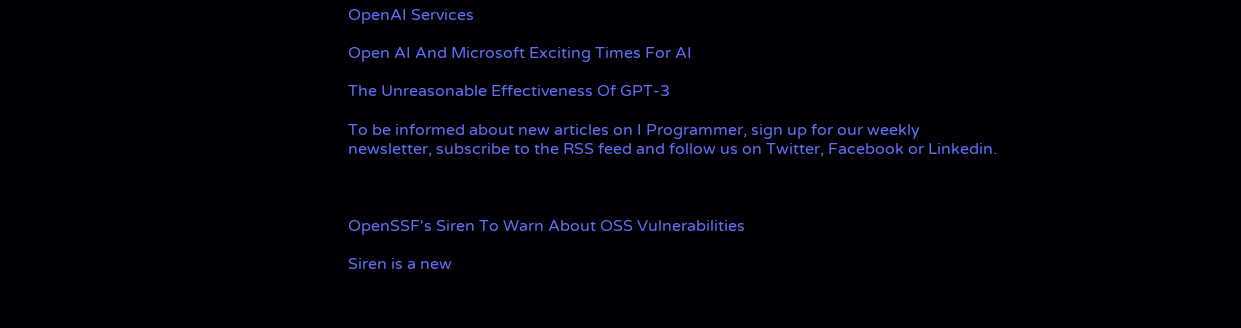OpenAI Services

Open AI And Microsoft Exciting Times For AI

The Unreasonable Effectiveness Of GPT-3

To be informed about new articles on I Programmer, sign up for our weekly newsletter, subscribe to the RSS feed and follow us on Twitter, Facebook or Linkedin.



OpenSSF's Siren To Warn About OSS Vulnerabilities

Siren is a new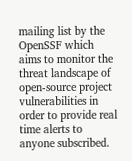mailing list by the OpenSSF which aims to monitor the threat landscape of open-source project vulnerabilities in order to provide real time alerts to anyone subscribed.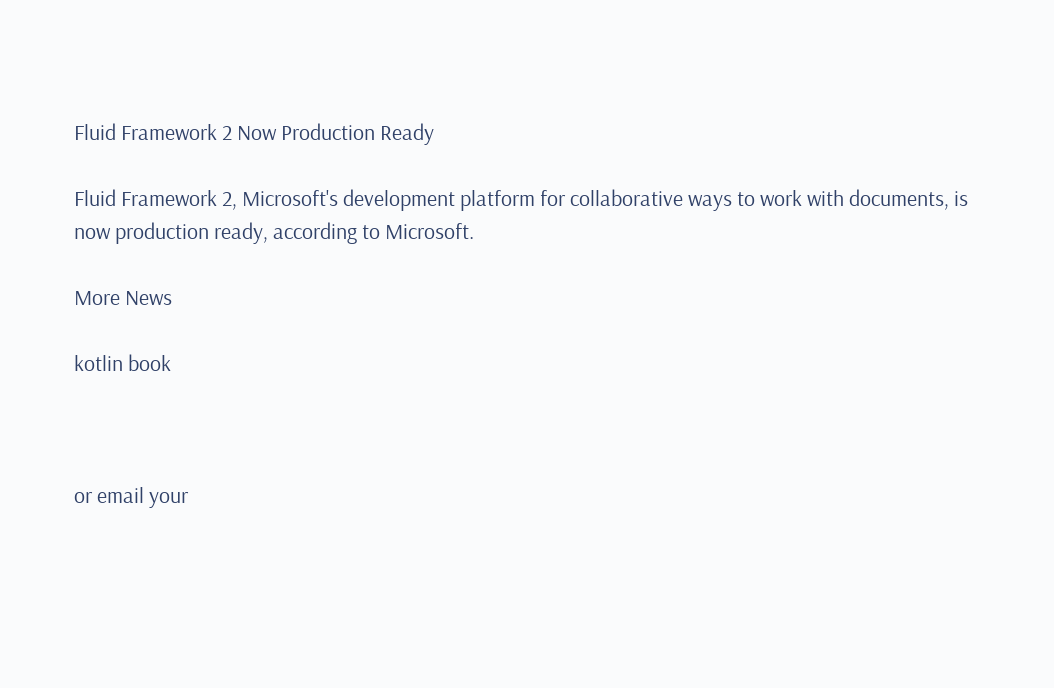Fluid Framework 2 Now Production Ready

Fluid Framework 2, Microsoft's development platform for collaborative ways to work with documents, is now production ready, according to Microsoft.

More News

kotlin book



or email your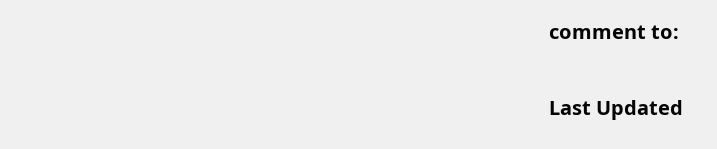comment to:

Last Updated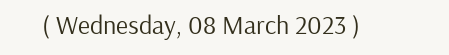( Wednesday, 08 March 2023 )